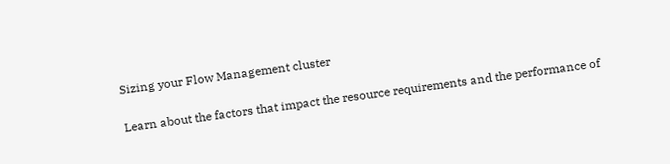Sizing your Flow Management cluster

Learn about the factors that impact the resource requirements and the performance of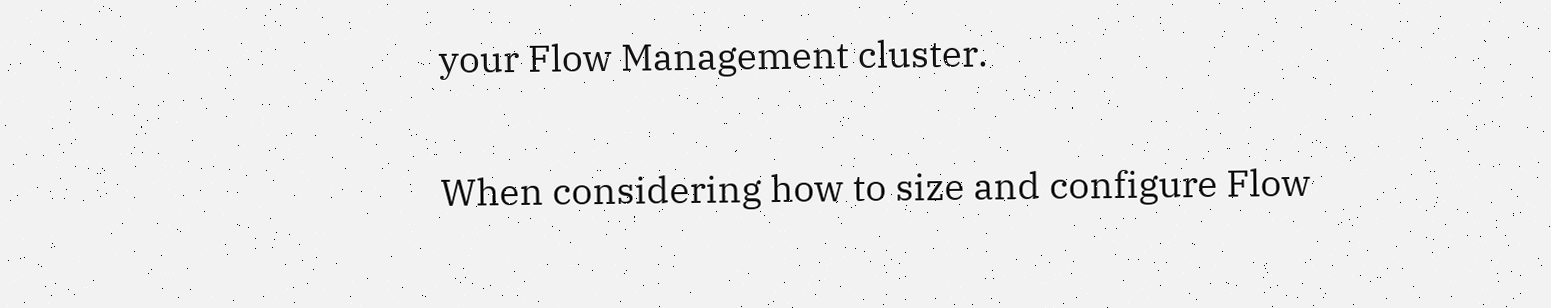your Flow Management cluster.

When considering how to size and configure Flow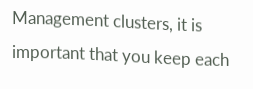Management clusters, it is important that you keep each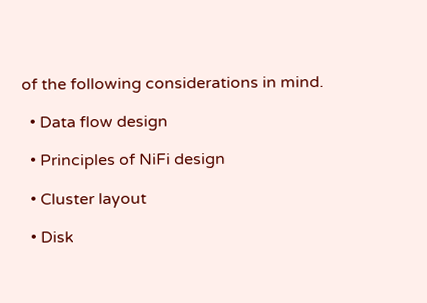of the following considerations in mind.

  • Data flow design

  • Principles of NiFi design

  • Cluster layout

  • Disk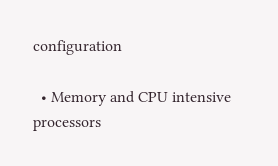configuration

  • Memory and CPU intensive processors